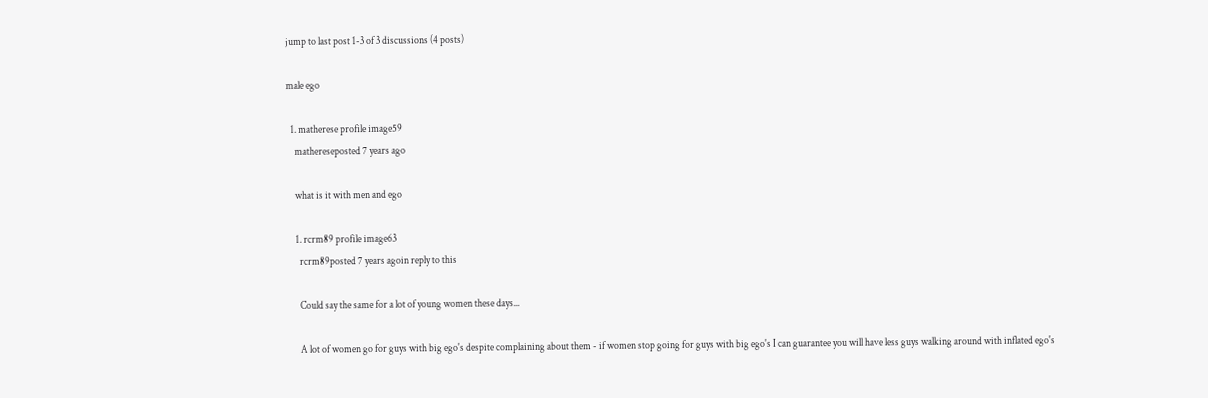jump to last post 1-3 of 3 discussions (4 posts)

male ego

  1. matherese profile image59
    mathereseposted 7 years ago

    what is it with men and ego

    1. rcrm89 profile image63
      rcrm89posted 7 years agoin reply to this

      Could say the same for a lot of young women these days...

      A lot of women go for guys with big ego's despite complaining about them - if women stop going for guys with big ego's I can guarantee you will have less guys walking around with inflated ego's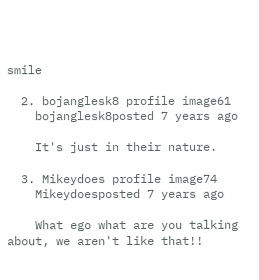smile

  2. bojanglesk8 profile image61
    bojanglesk8posted 7 years ago

    It's just in their nature.

  3. Mikeydoes profile image74
    Mikeydoesposted 7 years ago

    What ego what are you talking about, we aren't like that!!